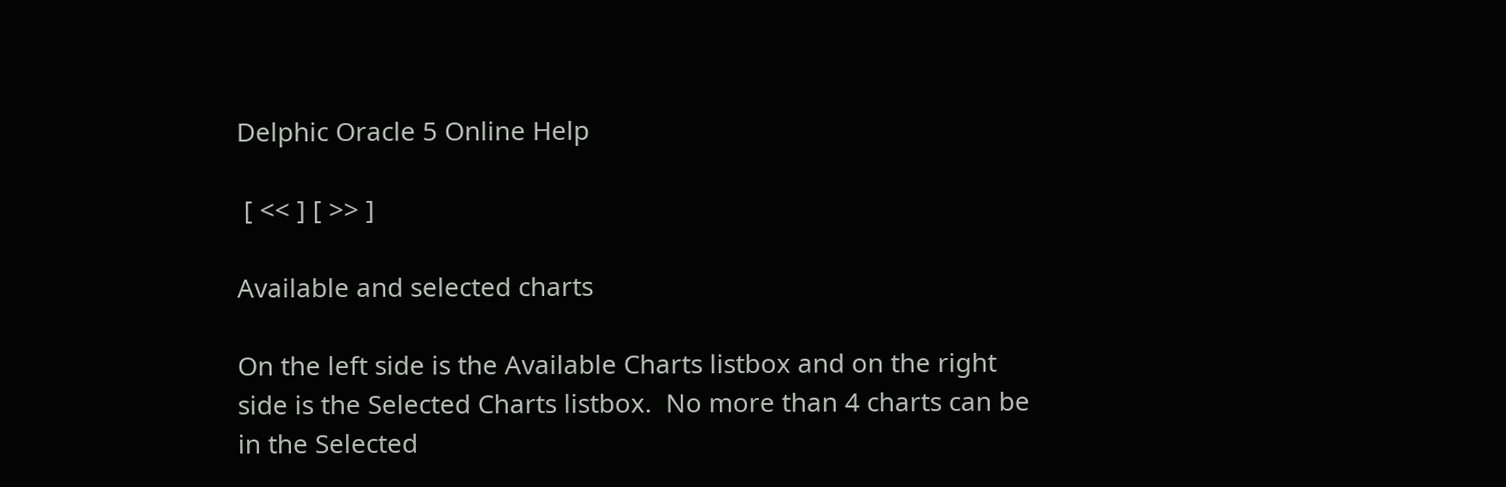Delphic Oracle 5 Online Help

 [ << ] [ >> ]

Available and selected charts

On the left side is the Available Charts listbox and on the right side is the Selected Charts listbox.  No more than 4 charts can be in the Selected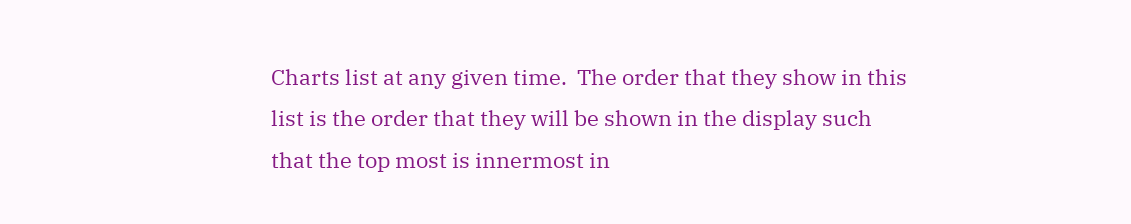Charts list at any given time.  The order that they show in this list is the order that they will be shown in the display such that the top most is innermost in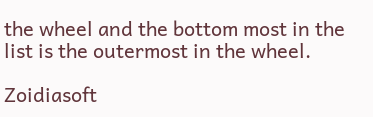the wheel and the bottom most in the list is the outermost in the wheel.

Zoidiasoft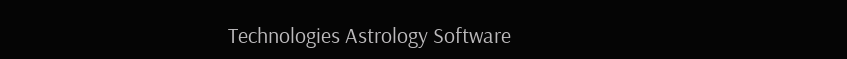Technologies Astrology Software